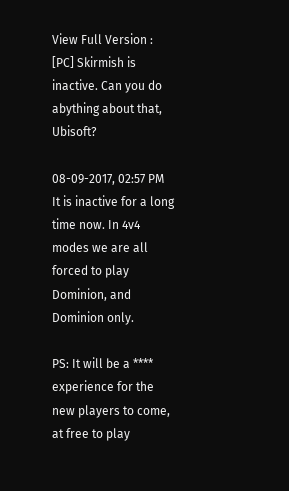View Full Version : [PC] Skirmish is inactive. Can you do abything about that, Ubisoft?

08-09-2017, 02:57 PM
It is inactive for a long time now. In 4v4 modes we are all forced to play Dominion, and Dominion only.

PS: It will be a **** experience for the new players to come, at free to play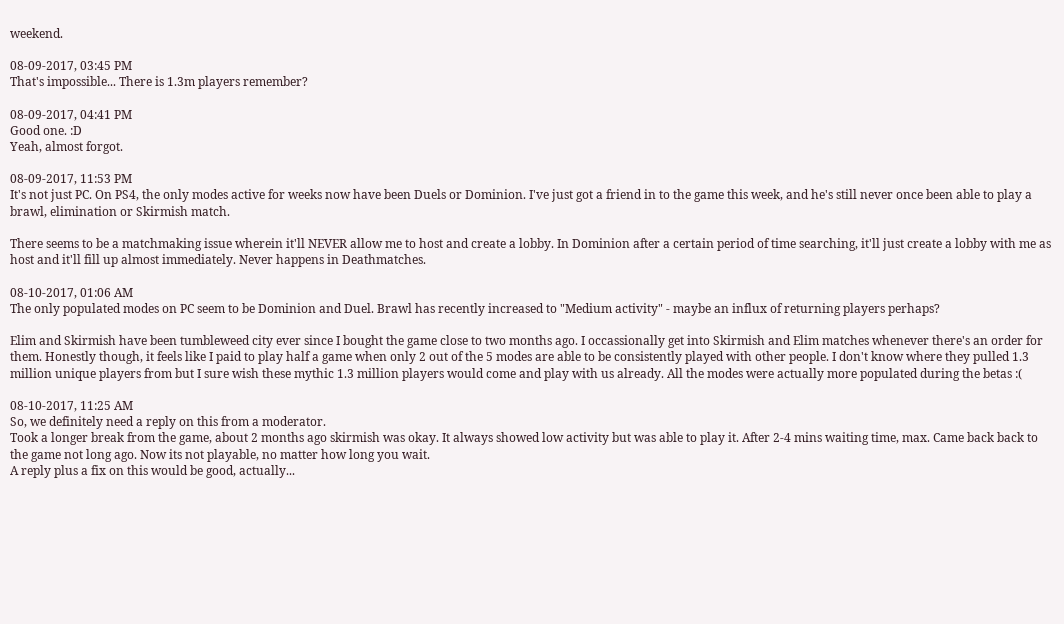weekend.

08-09-2017, 03:45 PM
That's impossible... There is 1.3m players remember?

08-09-2017, 04:41 PM
Good one. :D
Yeah, almost forgot.

08-09-2017, 11:53 PM
It's not just PC. On PS4, the only modes active for weeks now have been Duels or Dominion. I've just got a friend in to the game this week, and he's still never once been able to play a brawl, elimination or Skirmish match.

There seems to be a matchmaking issue wherein it'll NEVER allow me to host and create a lobby. In Dominion after a certain period of time searching, it'll just create a lobby with me as host and it'll fill up almost immediately. Never happens in Deathmatches.

08-10-2017, 01:06 AM
The only populated modes on PC seem to be Dominion and Duel. Brawl has recently increased to "Medium activity" - maybe an influx of returning players perhaps?

Elim and Skirmish have been tumbleweed city ever since I bought the game close to two months ago. I occassionally get into Skirmish and Elim matches whenever there's an order for them. Honestly though, it feels like I paid to play half a game when only 2 out of the 5 modes are able to be consistently played with other people. I don't know where they pulled 1.3 million unique players from but I sure wish these mythic 1.3 million players would come and play with us already. All the modes were actually more populated during the betas :(

08-10-2017, 11:25 AM
So, we definitely need a reply on this from a moderator.
Took a longer break from the game, about 2 months ago skirmish was okay. It always showed low activity but was able to play it. After 2-4 mins waiting time, max. Came back back to the game not long ago. Now its not playable, no matter how long you wait.
A reply plus a fix on this would be good, actually...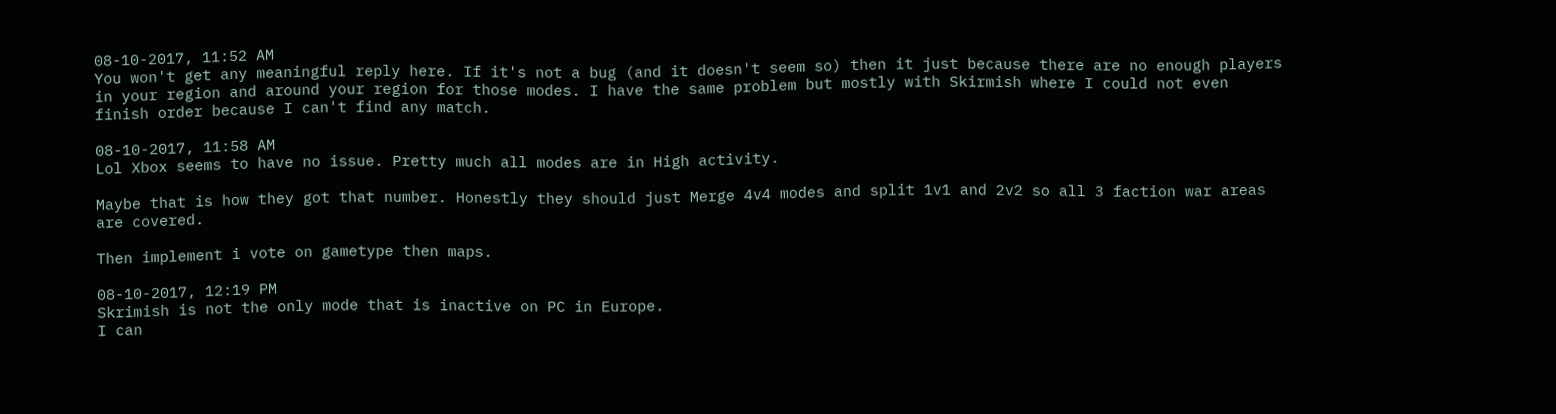08-10-2017, 11:52 AM
You won't get any meaningful reply here. If it's not a bug (and it doesn't seem so) then it just because there are no enough players in your region and around your region for those modes. I have the same problem but mostly with Skirmish where I could not even finish order because I can't find any match.

08-10-2017, 11:58 AM
Lol Xbox seems to have no issue. Pretty much all modes are in High activity.

Maybe that is how they got that number. Honestly they should just Merge 4v4 modes and split 1v1 and 2v2 so all 3 faction war areas are covered.

Then implement i vote on gametype then maps.

08-10-2017, 12:19 PM
Skrimish is not the only mode that is inactive on PC in Europe.
I can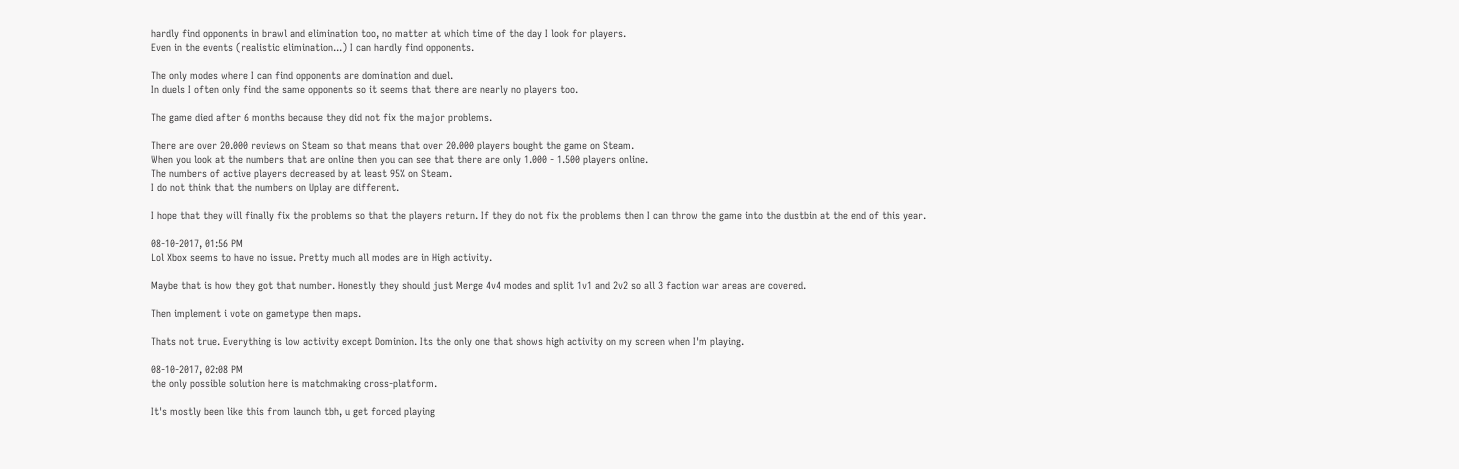hardly find opponents in brawl and elimination too, no matter at which time of the day I look for players.
Even in the events (realistic elimination...) I can hardly find opponents.

The only modes where I can find opponents are domination and duel.
In duels I often only find the same opponents so it seems that there are nearly no players too.

The game died after 6 months because they did not fix the major problems.

There are over 20.000 reviews on Steam so that means that over 20.000 players bought the game on Steam.
When you look at the numbers that are online then you can see that there are only 1.000 - 1.500 players online.
The numbers of active players decreased by at least 95% on Steam.
I do not think that the numbers on Uplay are different.

I hope that they will finally fix the problems so that the players return. If they do not fix the problems then I can throw the game into the dustbin at the end of this year.

08-10-2017, 01:56 PM
Lol Xbox seems to have no issue. Pretty much all modes are in High activity.

Maybe that is how they got that number. Honestly they should just Merge 4v4 modes and split 1v1 and 2v2 so all 3 faction war areas are covered.

Then implement i vote on gametype then maps.

Thats not true. Everything is low activity except Dominion. Its the only one that shows high activity on my screen when I'm playing.

08-10-2017, 02:08 PM
the only possible solution here is matchmaking cross-platform.

It's mostly been like this from launch tbh, u get forced playing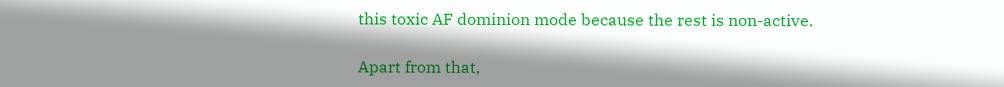this toxic AF dominion mode because the rest is non-active.

Apart from that,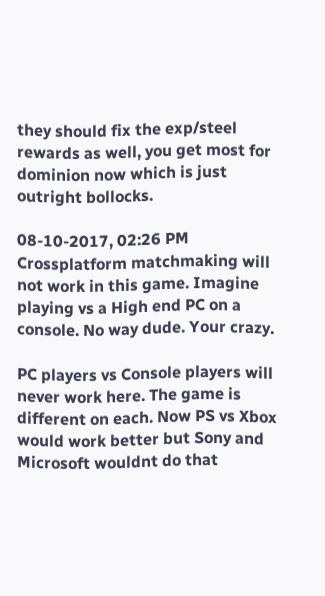they should fix the exp/steel rewards as well, you get most for dominion now which is just outright bollocks.

08-10-2017, 02:26 PM
Crossplatform matchmaking will not work in this game. Imagine playing vs a High end PC on a console. No way dude. Your crazy.

PC players vs Console players will never work here. The game is different on each. Now PS vs Xbox would work better but Sony and Microsoft wouldnt do that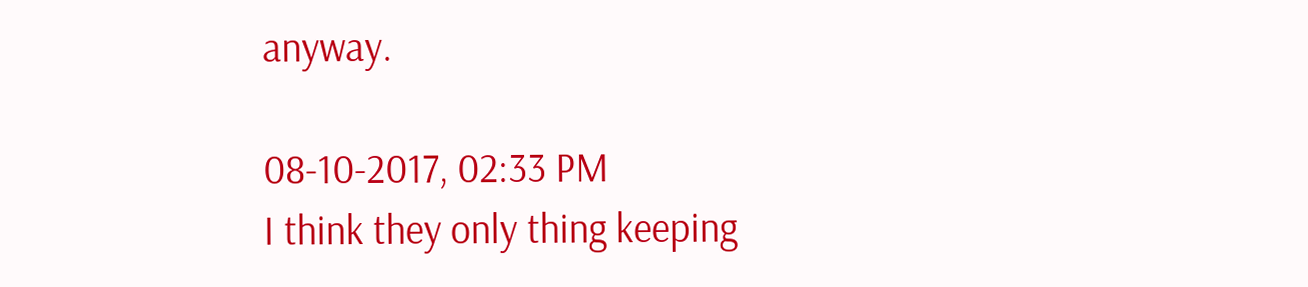anyway.

08-10-2017, 02:33 PM
I think they only thing keeping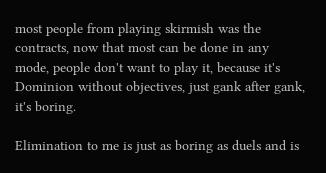most people from playing skirmish was the contracts, now that most can be done in any mode, people don't want to play it, because it's Dominion without objectives, just gank after gank, it's boring.

Elimination to me is just as boring as duels and is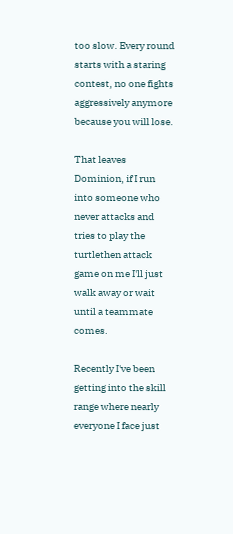too slow. Every round starts with a staring contest, no one fights aggressively anymore because you will lose.

That leaves Dominion, if I run into someone who never attacks and tries to play the turtlethen attack game on me I'll just walk away or wait until a teammate comes.

Recently I've been getting into the skill range where nearly everyone I face just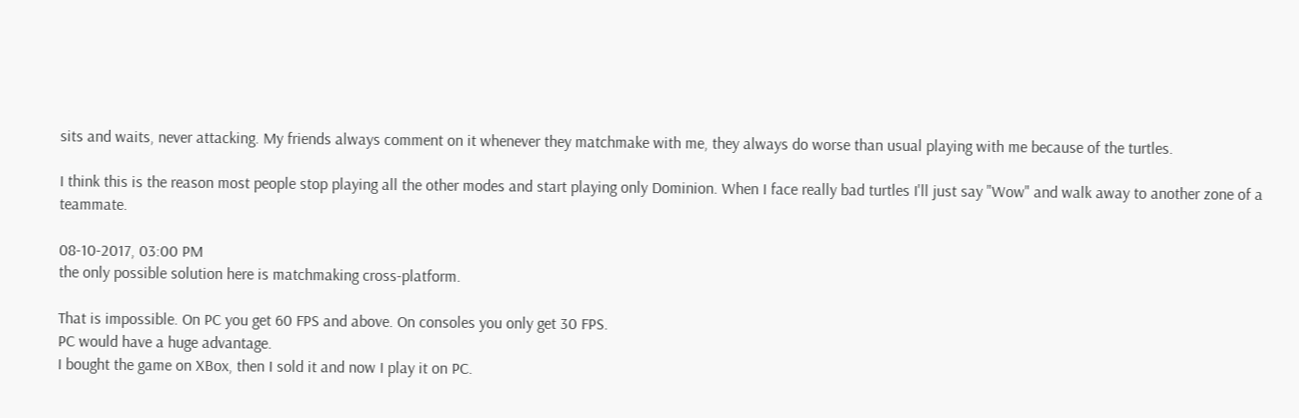sits and waits, never attacking. My friends always comment on it whenever they matchmake with me, they always do worse than usual playing with me because of the turtles.

I think this is the reason most people stop playing all the other modes and start playing only Dominion. When I face really bad turtles I'll just say "Wow" and walk away to another zone of a teammate.

08-10-2017, 03:00 PM
the only possible solution here is matchmaking cross-platform.

That is impossible. On PC you get 60 FPS and above. On consoles you only get 30 FPS.
PC would have a huge advantage.
I bought the game on XBox, then I sold it and now I play it on PC.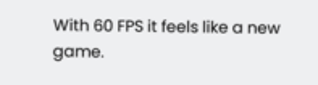With 60 FPS it feels like a new game.